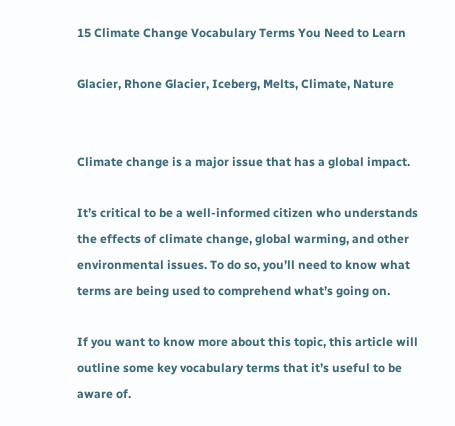15 Climate Change Vocabulary Terms You Need to Learn

Glacier, Rhone Glacier, Iceberg, Melts, Climate, Nature


Climate change is a major issue that has a global impact.

It’s critical to be a well-informed citizen who understands the effects of climate change, global warming, and other environmental issues. To do so, you’ll need to know what terms are being used to comprehend what’s going on.

If you want to know more about this topic, this article will outline some key vocabulary terms that it’s useful to be aware of.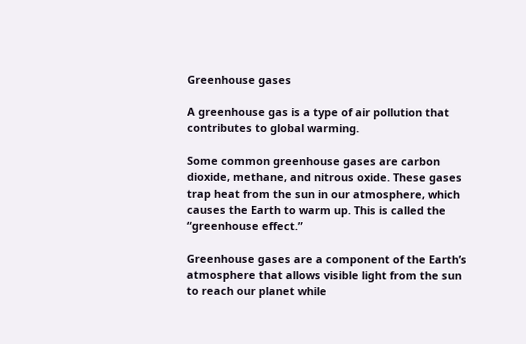Greenhouse gases

A greenhouse gas is a type of air pollution that contributes to global warming.

Some common greenhouse gases are carbon dioxide, methane, and nitrous oxide. These gases trap heat from the sun in our atmosphere, which causes the Earth to warm up. This is called the “greenhouse effect.”

Greenhouse gases are a component of the Earth’s atmosphere that allows visible light from the sun to reach our planet while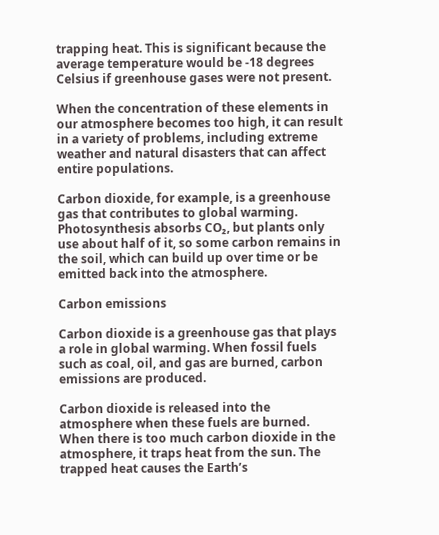trapping heat. This is significant because the average temperature would be -18 degrees Celsius if greenhouse gases were not present.

When the concentration of these elements in our atmosphere becomes too high, it can result in a variety of problems, including extreme weather and natural disasters that can affect entire populations.

Carbon dioxide, for example, is a greenhouse gas that contributes to global warming. Photosynthesis absorbs CO₂, but plants only use about half of it, so some carbon remains in the soil, which can build up over time or be emitted back into the atmosphere.

Carbon emissions

Carbon dioxide is a greenhouse gas that plays a role in global warming. When fossil fuels such as coal, oil, and gas are burned, carbon emissions are produced.

Carbon dioxide is released into the atmosphere when these fuels are burned. When there is too much carbon dioxide in the atmosphere, it traps heat from the sun. The trapped heat causes the Earth’s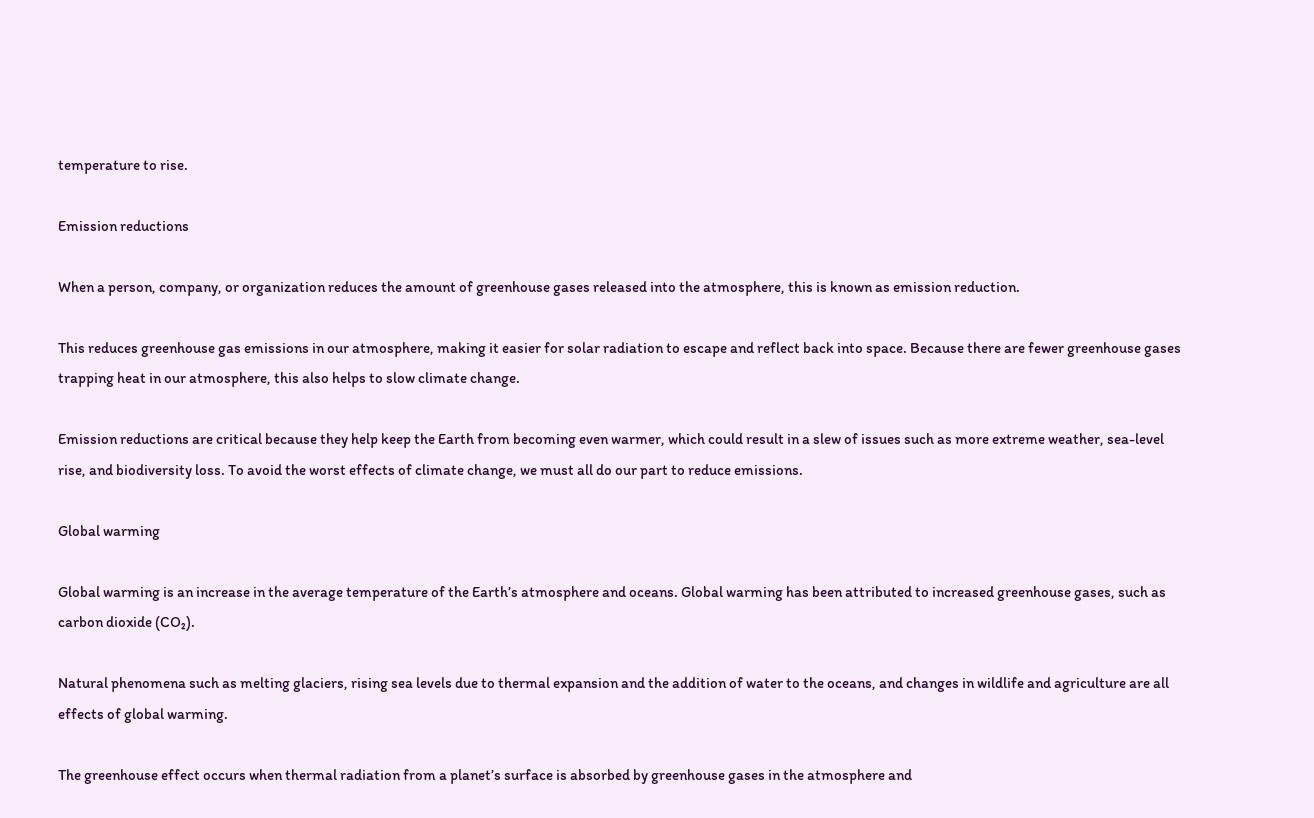temperature to rise.

Emission reductions

When a person, company, or organization reduces the amount of greenhouse gases released into the atmosphere, this is known as emission reduction.

This reduces greenhouse gas emissions in our atmosphere, making it easier for solar radiation to escape and reflect back into space. Because there are fewer greenhouse gases trapping heat in our atmosphere, this also helps to slow climate change.

Emission reductions are critical because they help keep the Earth from becoming even warmer, which could result in a slew of issues such as more extreme weather, sea-level rise, and biodiversity loss. To avoid the worst effects of climate change, we must all do our part to reduce emissions.

Global warming

Global warming is an increase in the average temperature of the Earth’s atmosphere and oceans. Global warming has been attributed to increased greenhouse gases, such as carbon dioxide (CO₂).

Natural phenomena such as melting glaciers, rising sea levels due to thermal expansion and the addition of water to the oceans, and changes in wildlife and agriculture are all effects of global warming.

The greenhouse effect occurs when thermal radiation from a planet’s surface is absorbed by greenhouse gases in the atmosphere and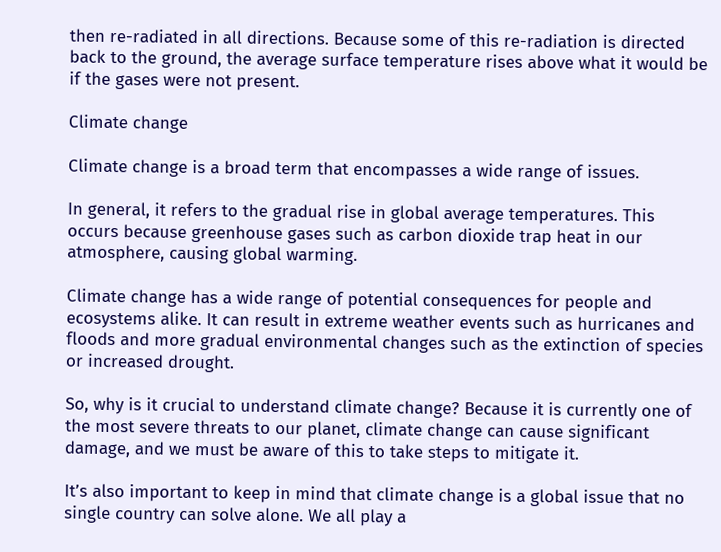then re-radiated in all directions. Because some of this re-radiation is directed back to the ground, the average surface temperature rises above what it would be if the gases were not present.

Climate change

Climate change is a broad term that encompasses a wide range of issues.

In general, it refers to the gradual rise in global average temperatures. This occurs because greenhouse gases such as carbon dioxide trap heat in our atmosphere, causing global warming.

Climate change has a wide range of potential consequences for people and ecosystems alike. It can result in extreme weather events such as hurricanes and floods and more gradual environmental changes such as the extinction of species or increased drought.

So, why is it crucial to understand climate change? Because it is currently one of the most severe threats to our planet, climate change can cause significant damage, and we must be aware of this to take steps to mitigate it.

It’s also important to keep in mind that climate change is a global issue that no single country can solve alone. We all play a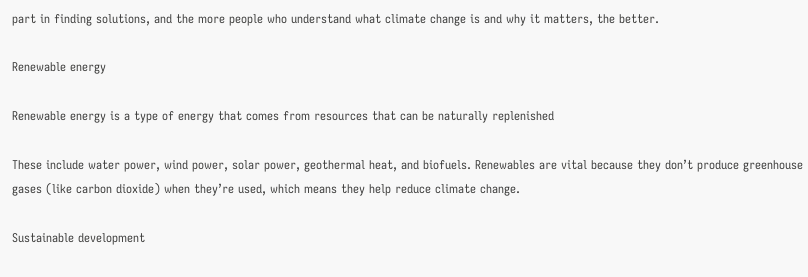part in finding solutions, and the more people who understand what climate change is and why it matters, the better.

Renewable energy

Renewable energy is a type of energy that comes from resources that can be naturally replenished

These include water power, wind power, solar power, geothermal heat, and biofuels. Renewables are vital because they don’t produce greenhouse gases (like carbon dioxide) when they’re used, which means they help reduce climate change.

Sustainable development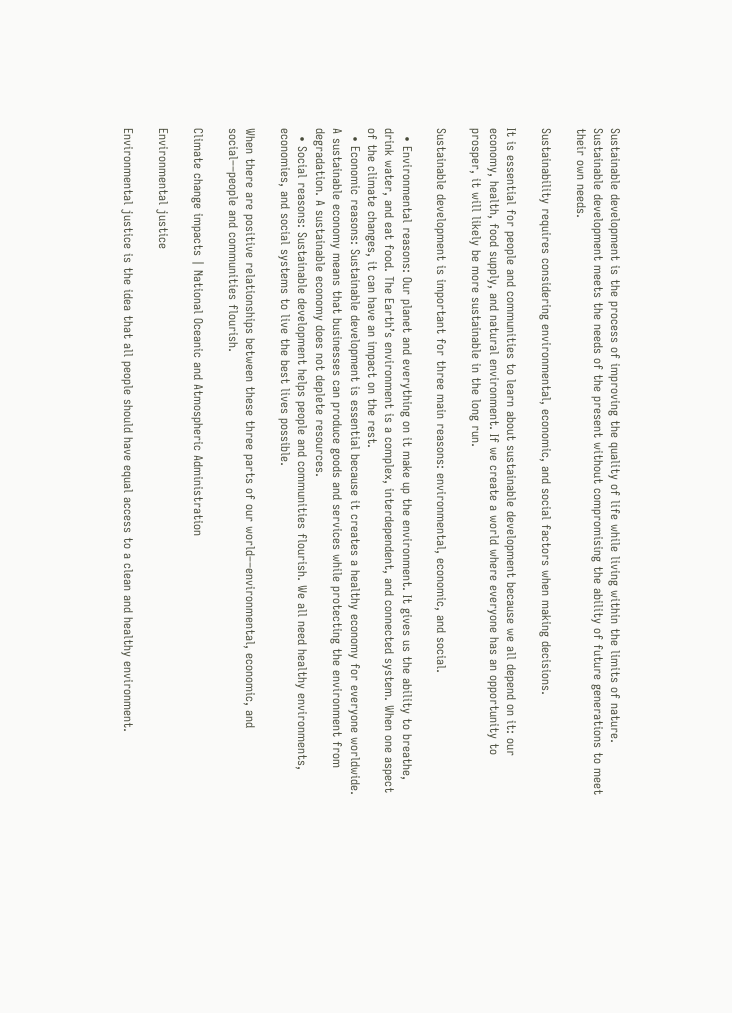Sustainable development is the process of improving the quality of life while living within the limits of nature. Sustainable development meets the needs of the present without compromising the ability of future generations to meet their own needs.

Sustainability requires considering environmental, economic, and social factors when making decisions.

It is essential for people and communities to learn about sustainable development because we all depend on it: our economy, health, food supply, and natural environment. If we create a world where everyone has an opportunity to prosper, it will likely be more sustainable in the long run.

Sustainable development is important for three main reasons: environmental, economic, and social.

  • Environmental reasons: Our planet and everything on it make up the environment. It gives us the ability to breathe, drink water, and eat food. The Earth’s environment is a complex, interdependent, and connected system. When one aspect of the climate changes, it can have an impact on the rest.
  • Economic reasons: Sustainable development is essential because it creates a healthy economy for everyone worldwide. A sustainable economy means that businesses can produce goods and services while protecting the environment from degradation. A sustainable economy does not deplete resources.
  • Social reasons: Sustainable development helps people and communities flourish. We all need healthy environments, economies, and social systems to live the best lives possible.

When there are positive relationships between these three parts of our world––environmental, economic, and social––people and communities flourish.

Climate change impacts | National Oceanic and Atmospheric Administration

Environmental justice

Environmental justice is the idea that all people should have equal access to a clean and healthy environment.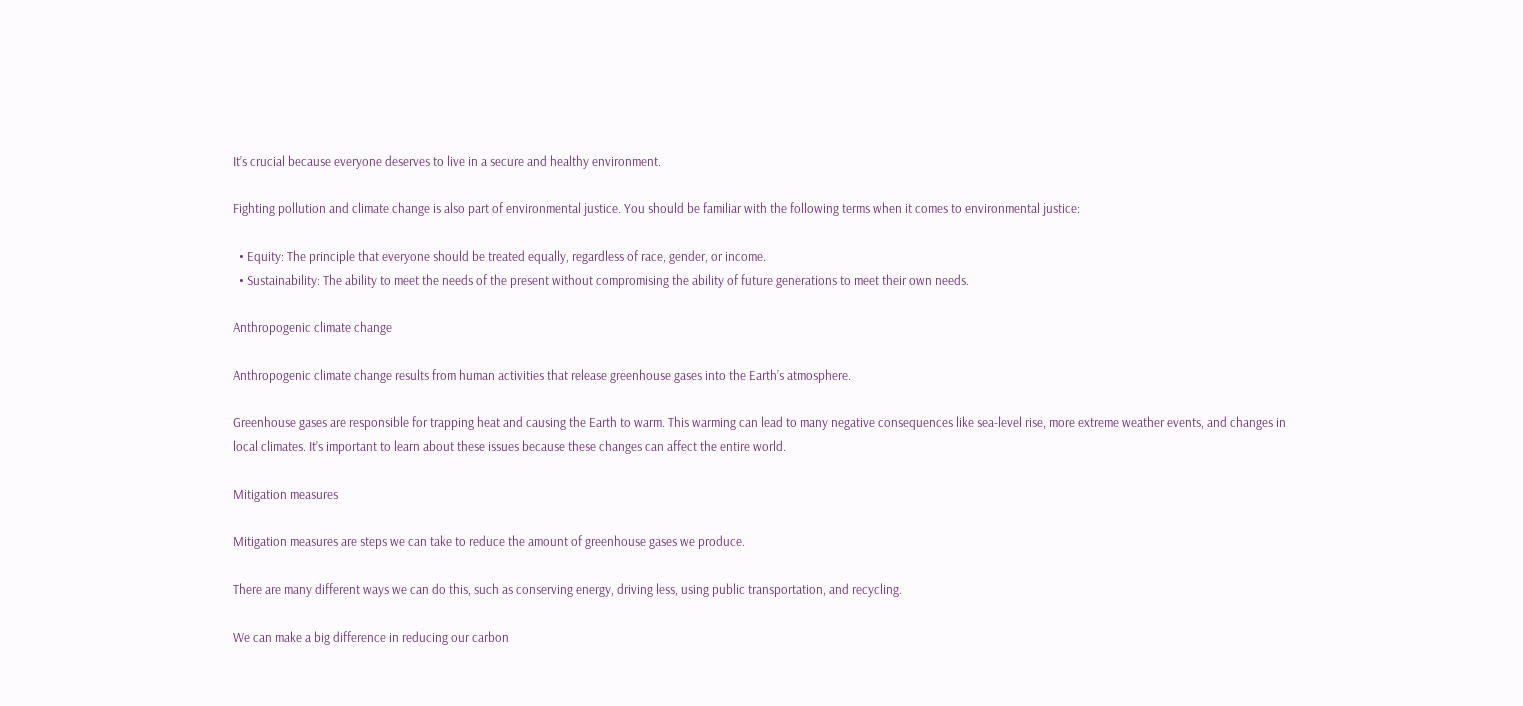It’s crucial because everyone deserves to live in a secure and healthy environment.

Fighting pollution and climate change is also part of environmental justice. You should be familiar with the following terms when it comes to environmental justice:

  • Equity: The principle that everyone should be treated equally, regardless of race, gender, or income.
  • Sustainability: The ability to meet the needs of the present without compromising the ability of future generations to meet their own needs.

Anthropogenic climate change

Anthropogenic climate change results from human activities that release greenhouse gases into the Earth’s atmosphere.

Greenhouse gases are responsible for trapping heat and causing the Earth to warm. This warming can lead to many negative consequences like sea-level rise, more extreme weather events, and changes in local climates. It’s important to learn about these issues because these changes can affect the entire world.

Mitigation measures

Mitigation measures are steps we can take to reduce the amount of greenhouse gases we produce.

There are many different ways we can do this, such as conserving energy, driving less, using public transportation, and recycling.

We can make a big difference in reducing our carbon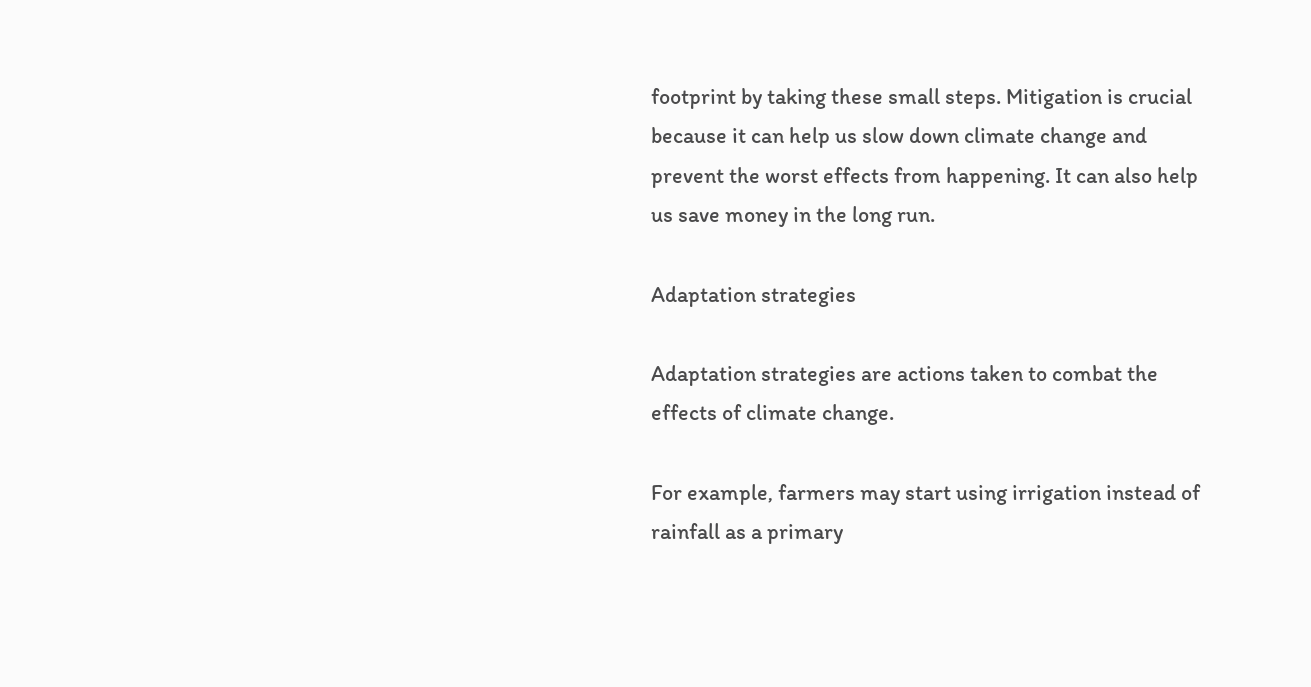footprint by taking these small steps. Mitigation is crucial because it can help us slow down climate change and prevent the worst effects from happening. It can also help us save money in the long run.

Adaptation strategies

Adaptation strategies are actions taken to combat the effects of climate change.

For example, farmers may start using irrigation instead of rainfall as a primary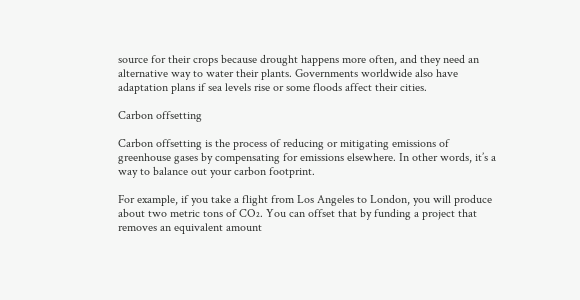source for their crops because drought happens more often, and they need an alternative way to water their plants. Governments worldwide also have adaptation plans if sea levels rise or some floods affect their cities.

Carbon offsetting

Carbon offsetting is the process of reducing or mitigating emissions of greenhouse gases by compensating for emissions elsewhere. In other words, it’s a way to balance out your carbon footprint.

For example, if you take a flight from Los Angeles to London, you will produce about two metric tons of CO₂. You can offset that by funding a project that removes an equivalent amount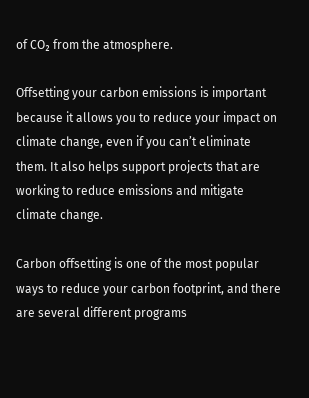of CO₂ from the atmosphere.

Offsetting your carbon emissions is important because it allows you to reduce your impact on climate change, even if you can’t eliminate them. It also helps support projects that are working to reduce emissions and mitigate climate change.

Carbon offsetting is one of the most popular ways to reduce your carbon footprint, and there are several different programs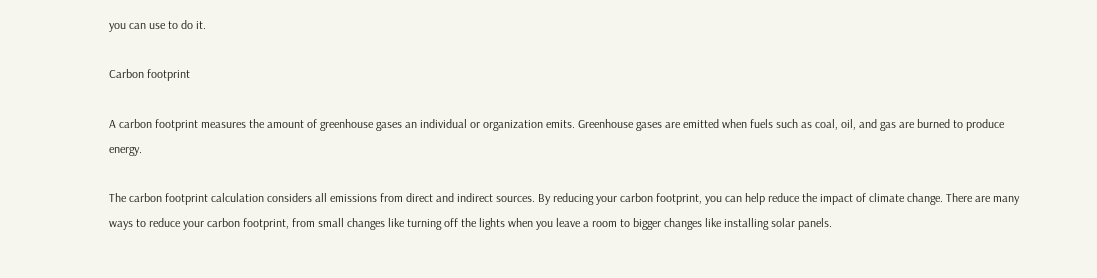you can use to do it.

Carbon footprint

A carbon footprint measures the amount of greenhouse gases an individual or organization emits. Greenhouse gases are emitted when fuels such as coal, oil, and gas are burned to produce energy.

The carbon footprint calculation considers all emissions from direct and indirect sources. By reducing your carbon footprint, you can help reduce the impact of climate change. There are many ways to reduce your carbon footprint, from small changes like turning off the lights when you leave a room to bigger changes like installing solar panels.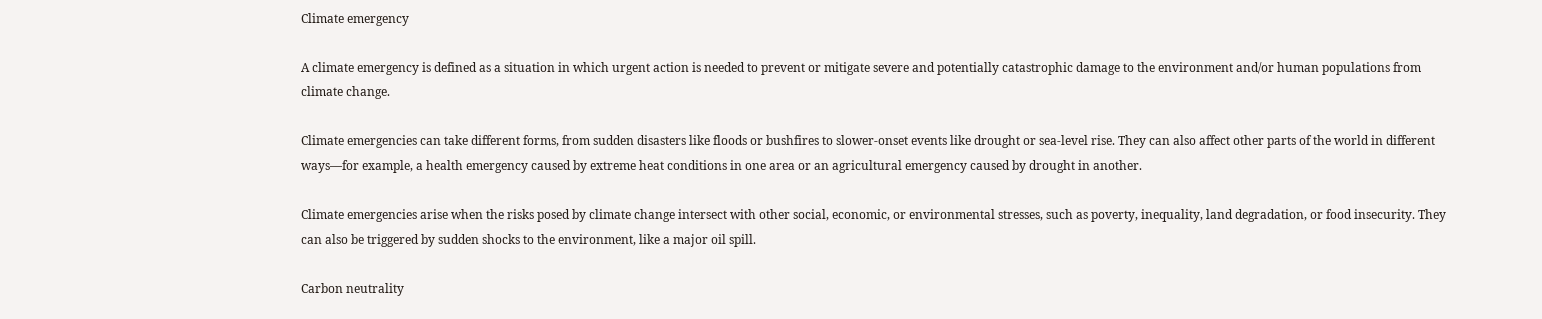Climate emergency

A climate emergency is defined as a situation in which urgent action is needed to prevent or mitigate severe and potentially catastrophic damage to the environment and/or human populations from climate change.

Climate emergencies can take different forms, from sudden disasters like floods or bushfires to slower-onset events like drought or sea-level rise. They can also affect other parts of the world in different ways––for example, a health emergency caused by extreme heat conditions in one area or an agricultural emergency caused by drought in another.

Climate emergencies arise when the risks posed by climate change intersect with other social, economic, or environmental stresses, such as poverty, inequality, land degradation, or food insecurity. They can also be triggered by sudden shocks to the environment, like a major oil spill.

Carbon neutrality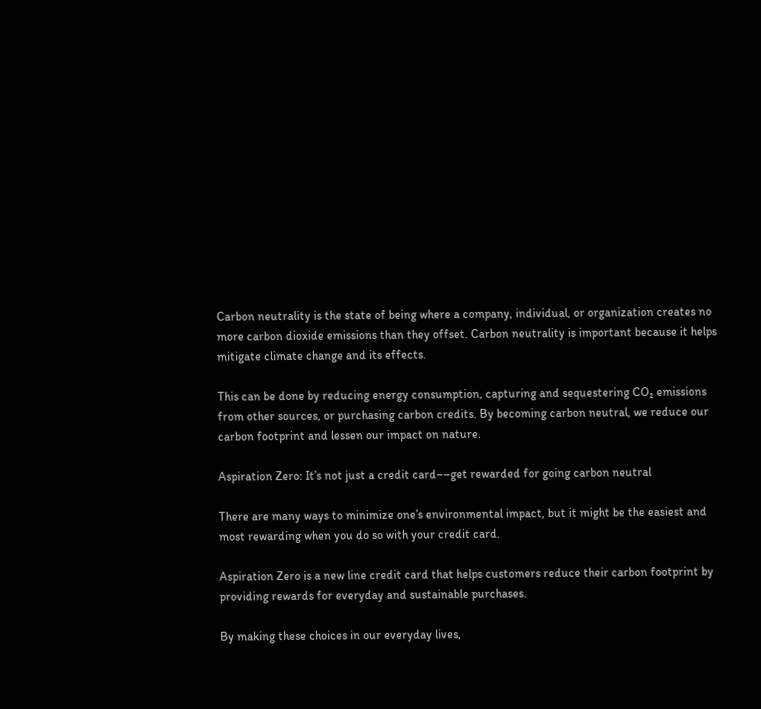Carbon neutrality is the state of being where a company, individual, or organization creates no more carbon dioxide emissions than they offset. Carbon neutrality is important because it helps mitigate climate change and its effects.

This can be done by reducing energy consumption, capturing and sequestering CO₂ emissions from other sources, or purchasing carbon credits. By becoming carbon neutral, we reduce our carbon footprint and lessen our impact on nature.

Aspiration Zero: It’s not just a credit card––get rewarded for going carbon neutral

There are many ways to minimize one’s environmental impact, but it might be the easiest and most rewarding when you do so with your credit card.

Aspiration Zero is a new line credit card that helps customers reduce their carbon footprint by providing rewards for everyday and sustainable purchases.

By making these choices in our everyday lives,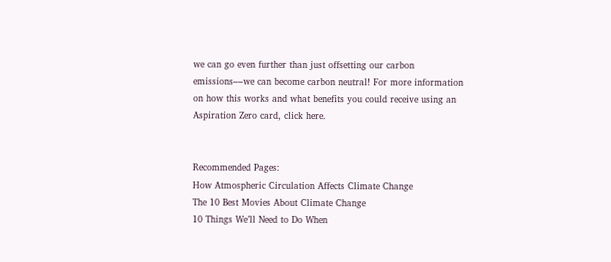we can go even further than just offsetting our carbon emissions––we can become carbon neutral! For more information on how this works and what benefits you could receive using an Aspiration Zero card, click here.


Recommended Pages:
How Atmospheric Circulation Affects Climate Change
The 10 Best Movies About Climate Change
10 Things We’ll Need to Do When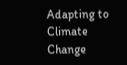Adapting to Climate Change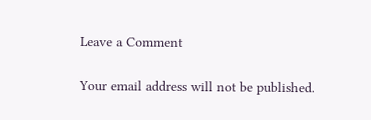Leave a Comment

Your email address will not be published.